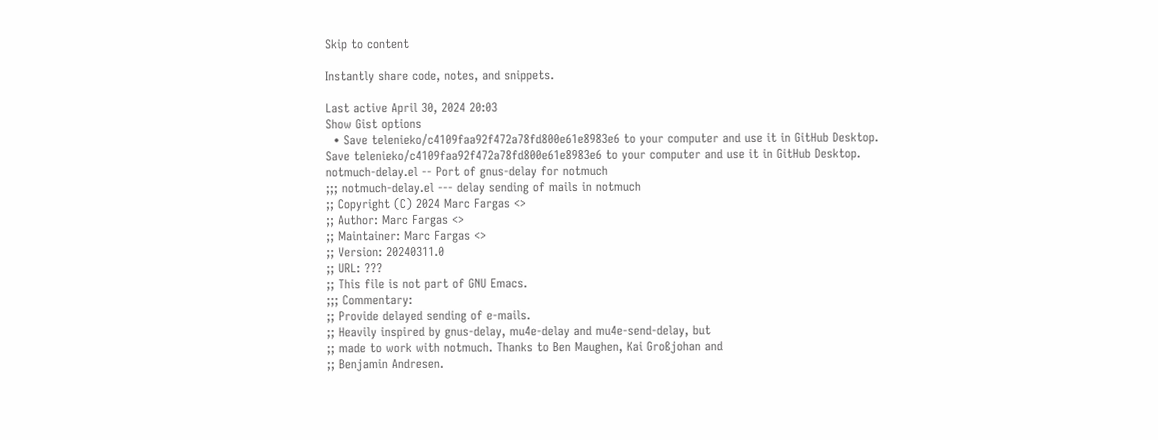Skip to content

Instantly share code, notes, and snippets.

Last active April 30, 2024 20:03
Show Gist options
  • Save telenieko/c4109faa92f472a78fd800e61e8983e6 to your computer and use it in GitHub Desktop.
Save telenieko/c4109faa92f472a78fd800e61e8983e6 to your computer and use it in GitHub Desktop.
notmuch-delay.el -- Port of gnus-delay for notmuch
;;; notmuch-delay.el --- delay sending of mails in notmuch
;; Copyright (C) 2024 Marc Fargas <>
;; Author: Marc Fargas <>
;; Maintainer: Marc Fargas <>
;; Version: 20240311.0
;; URL: ???
;; This file is not part of GNU Emacs.
;;; Commentary:
;; Provide delayed sending of e-mails.
;; Heavily inspired by gnus-delay, mu4e-delay and mu4e-send-delay, but
;; made to work with notmuch. Thanks to Ben Maughen, Kai Großjohan and
;; Benjamin Andresen.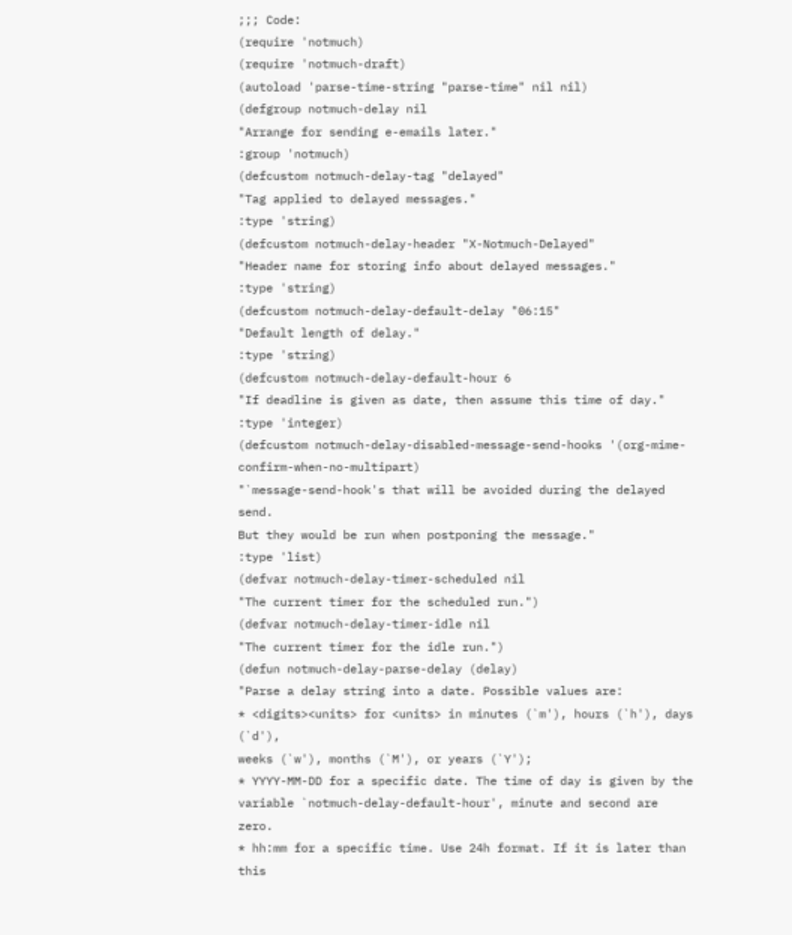;;; Code:
(require 'notmuch)
(require 'notmuch-draft)
(autoload 'parse-time-string "parse-time" nil nil)
(defgroup notmuch-delay nil
"Arrange for sending e-emails later."
:group 'notmuch)
(defcustom notmuch-delay-tag "delayed"
"Tag applied to delayed messages."
:type 'string)
(defcustom notmuch-delay-header "X-Notmuch-Delayed"
"Header name for storing info about delayed messages."
:type 'string)
(defcustom notmuch-delay-default-delay "06:15"
"Default length of delay."
:type 'string)
(defcustom notmuch-delay-default-hour 6
"If deadline is given as date, then assume this time of day."
:type 'integer)
(defcustom notmuch-delay-disabled-message-send-hooks '(org-mime-confirm-when-no-multipart)
"`message-send-hook's that will be avoided during the delayed send.
But they would be run when postponing the message."
:type 'list)
(defvar notmuch-delay-timer-scheduled nil
"The current timer for the scheduled run.")
(defvar notmuch-delay-timer-idle nil
"The current timer for the idle run.")
(defun notmuch-delay-parse-delay (delay)
"Parse a delay string into a date. Possible values are:
* <digits><units> for <units> in minutes (`m'), hours (`h'), days (`d'),
weeks (`w'), months (`M'), or years (`Y');
* YYYY-MM-DD for a specific date. The time of day is given by the
variable `notmuch-delay-default-hour', minute and second are zero.
* hh:mm for a specific time. Use 24h format. If it is later than this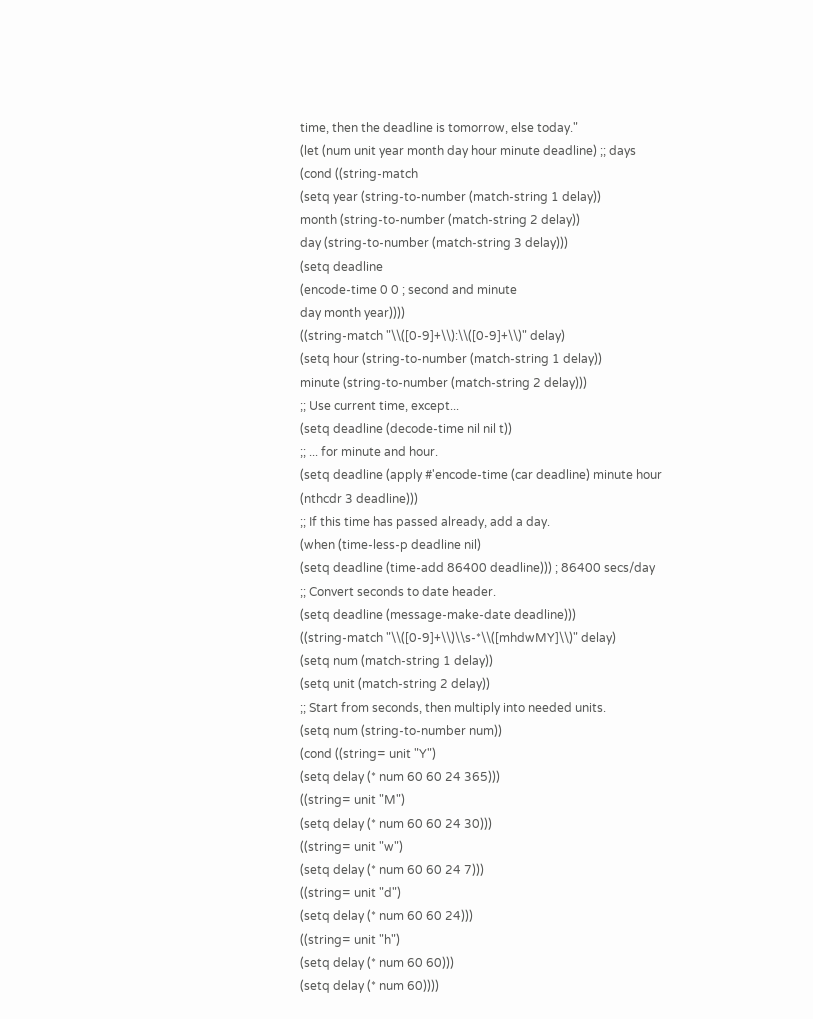time, then the deadline is tomorrow, else today."
(let (num unit year month day hour minute deadline) ;; days
(cond ((string-match
(setq year (string-to-number (match-string 1 delay))
month (string-to-number (match-string 2 delay))
day (string-to-number (match-string 3 delay)))
(setq deadline
(encode-time 0 0 ; second and minute
day month year))))
((string-match "\\([0-9]+\\):\\([0-9]+\\)" delay)
(setq hour (string-to-number (match-string 1 delay))
minute (string-to-number (match-string 2 delay)))
;; Use current time, except...
(setq deadline (decode-time nil nil t))
;; ... for minute and hour.
(setq deadline (apply #'encode-time (car deadline) minute hour
(nthcdr 3 deadline)))
;; If this time has passed already, add a day.
(when (time-less-p deadline nil)
(setq deadline (time-add 86400 deadline))) ; 86400 secs/day
;; Convert seconds to date header.
(setq deadline (message-make-date deadline)))
((string-match "\\([0-9]+\\)\\s-*\\([mhdwMY]\\)" delay)
(setq num (match-string 1 delay))
(setq unit (match-string 2 delay))
;; Start from seconds, then multiply into needed units.
(setq num (string-to-number num))
(cond ((string= unit "Y")
(setq delay (* num 60 60 24 365)))
((string= unit "M")
(setq delay (* num 60 60 24 30)))
((string= unit "w")
(setq delay (* num 60 60 24 7)))
((string= unit "d")
(setq delay (* num 60 60 24)))
((string= unit "h")
(setq delay (* num 60 60)))
(setq delay (* num 60))))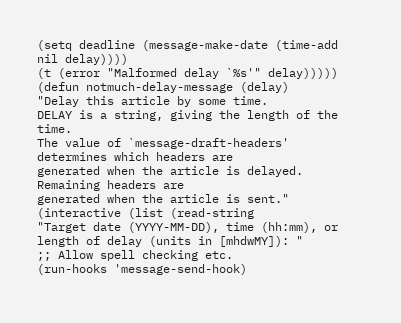(setq deadline (message-make-date (time-add nil delay))))
(t (error "Malformed delay `%s'" delay)))))
(defun notmuch-delay-message (delay)
"Delay this article by some time.
DELAY is a string, giving the length of the time.
The value of `message-draft-headers' determines which headers are
generated when the article is delayed. Remaining headers are
generated when the article is sent."
(interactive (list (read-string
"Target date (YYYY-MM-DD), time (hh:mm), or length of delay (units in [mhdwMY]): "
;; Allow spell checking etc.
(run-hooks 'message-send-hook)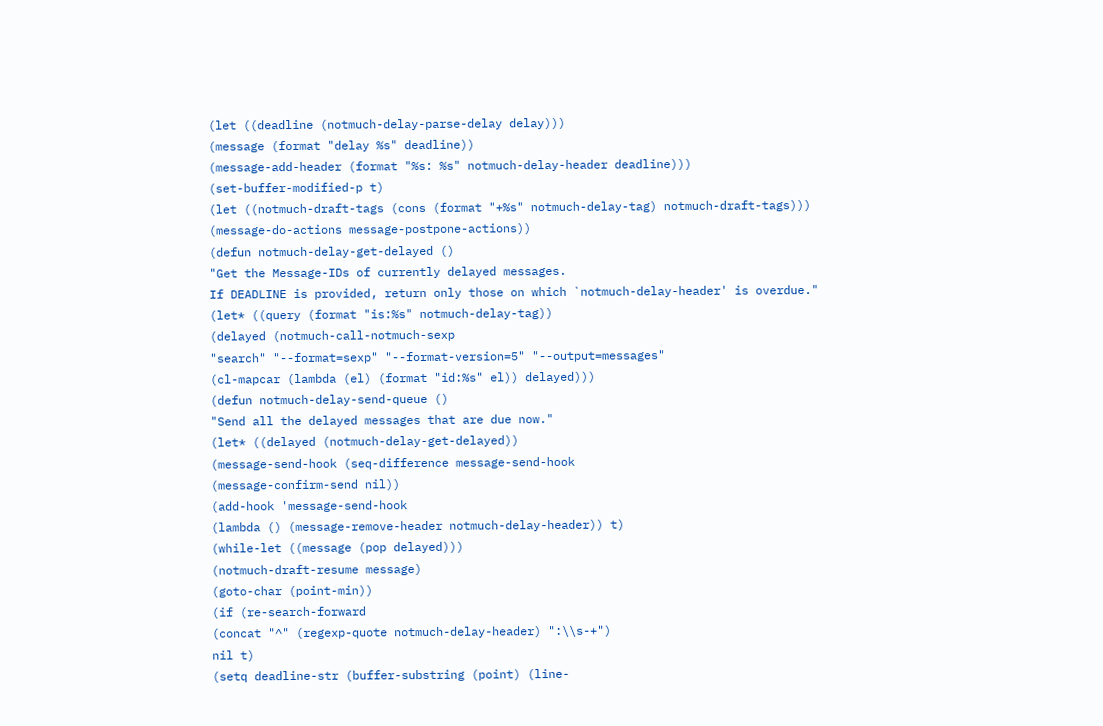(let ((deadline (notmuch-delay-parse-delay delay)))
(message (format "delay %s" deadline))
(message-add-header (format "%s: %s" notmuch-delay-header deadline)))
(set-buffer-modified-p t)
(let ((notmuch-draft-tags (cons (format "+%s" notmuch-delay-tag) notmuch-draft-tags)))
(message-do-actions message-postpone-actions))
(defun notmuch-delay-get-delayed ()
"Get the Message-IDs of currently delayed messages.
If DEADLINE is provided, return only those on which `notmuch-delay-header' is overdue."
(let* ((query (format "is:%s" notmuch-delay-tag))
(delayed (notmuch-call-notmuch-sexp
"search" "--format=sexp" "--format-version=5" "--output=messages"
(cl-mapcar (lambda (el) (format "id:%s" el)) delayed)))
(defun notmuch-delay-send-queue ()
"Send all the delayed messages that are due now."
(let* ((delayed (notmuch-delay-get-delayed))
(message-send-hook (seq-difference message-send-hook
(message-confirm-send nil))
(add-hook 'message-send-hook
(lambda () (message-remove-header notmuch-delay-header)) t)
(while-let ((message (pop delayed)))
(notmuch-draft-resume message)
(goto-char (point-min))
(if (re-search-forward
(concat "^" (regexp-quote notmuch-delay-header) ":\\s-+")
nil t)
(setq deadline-str (buffer-substring (point) (line-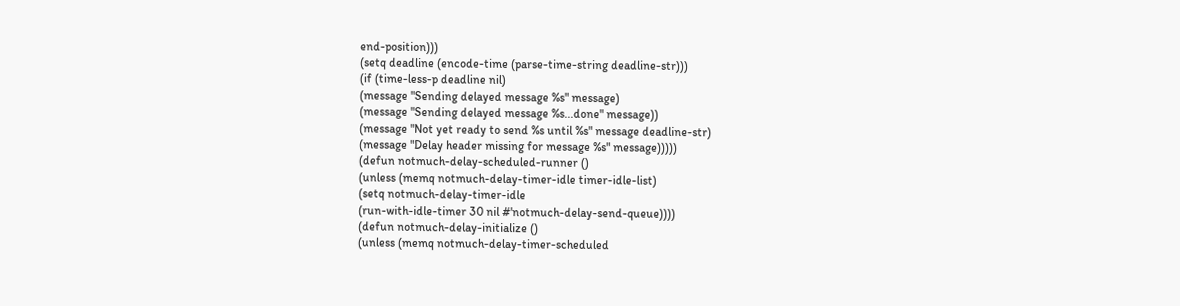end-position)))
(setq deadline (encode-time (parse-time-string deadline-str)))
(if (time-less-p deadline nil)
(message "Sending delayed message %s" message)
(message "Sending delayed message %s...done" message))
(message "Not yet ready to send %s until %s" message deadline-str)
(message "Delay header missing for message %s" message)))))
(defun notmuch-delay-scheduled-runner ()
(unless (memq notmuch-delay-timer-idle timer-idle-list)
(setq notmuch-delay-timer-idle
(run-with-idle-timer 30 nil #'notmuch-delay-send-queue))))
(defun notmuch-delay-initialize ()
(unless (memq notmuch-delay-timer-scheduled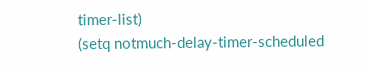timer-list)
(setq notmuch-delay-timer-scheduled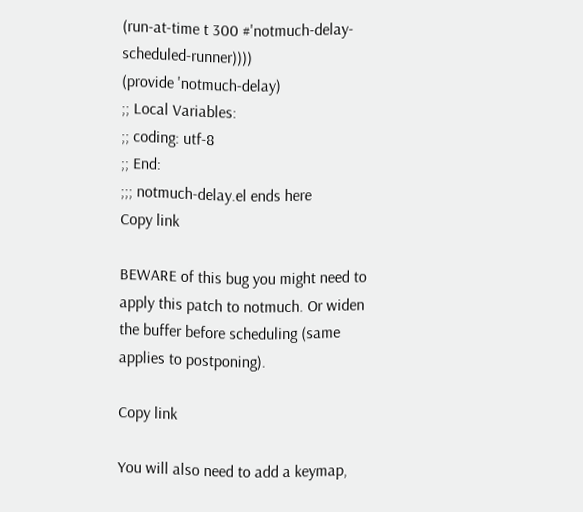(run-at-time t 300 #'notmuch-delay-scheduled-runner))))
(provide 'notmuch-delay)
;; Local Variables:
;; coding: utf-8
;; End:
;;; notmuch-delay.el ends here
Copy link

BEWARE of this bug you might need to apply this patch to notmuch. Or widen the buffer before scheduling (same applies to postponing).

Copy link

You will also need to add a keymap,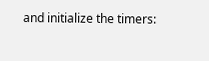and initialize the timers: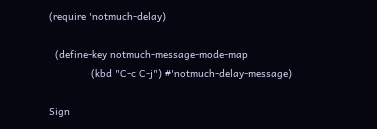(require 'notmuch-delay)

  (define-key notmuch-message-mode-map
              (kbd "C-c C-j") #'notmuch-delay-message)

Sign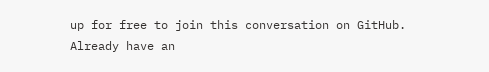up for free to join this conversation on GitHub. Already have an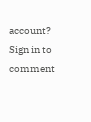account? Sign in to comment